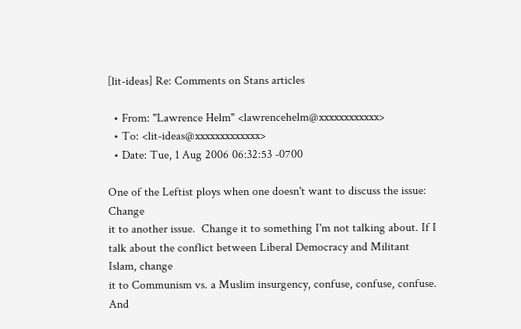[lit-ideas] Re: Comments on Stans articles

  • From: "Lawrence Helm" <lawrencehelm@xxxxxxxxxxxx>
  • To: <lit-ideas@xxxxxxxxxxxxx>
  • Date: Tue, 1 Aug 2006 06:32:53 -0700

One of the Leftist ploys when one doesn't want to discuss the issue:  Change
it to another issue.  Change it to something I'm not talking about. If I
talk about the conflict between Liberal Democracy and Militant Islam, change
it to Communism vs. a Muslim insurgency, confuse, confuse, confuse.  And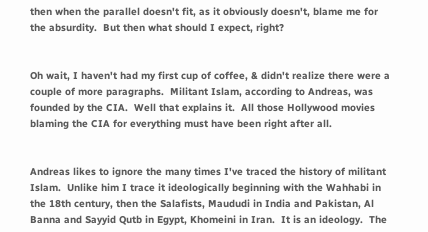then when the parallel doesn't fit, as it obviously doesn't, blame me for
the absurdity.  But then what should I expect, right?


Oh wait, I haven't had my first cup of coffee, & didn't realize there were a
couple of more paragraphs.  Militant Islam, according to Andreas, was
founded by the CIA.  Well that explains it.  All those Hollywood movies
blaming the CIA for everything must have been right after all.


Andreas likes to ignore the many times I've traced the history of militant
Islam.  Unlike him I trace it ideologically beginning with the Wahhabi in
the 18th century, then the Salafists, Maududi in India and Pakistan, Al
Banna and Sayyid Qutb in Egypt, Khomeini in Iran.  It is an ideology.  The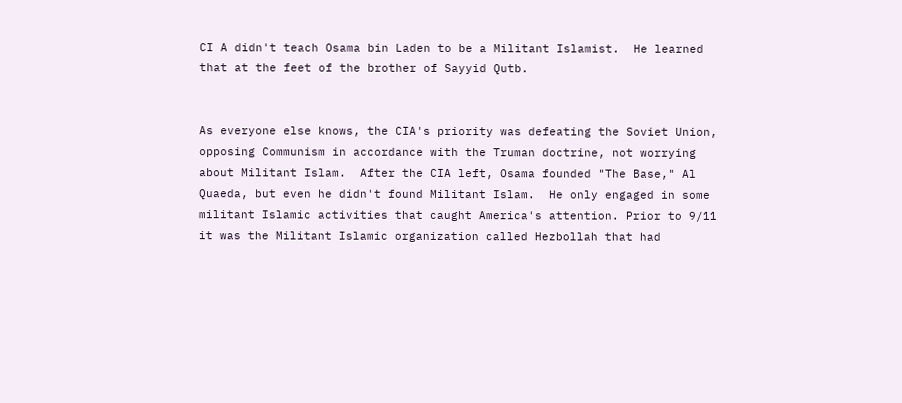CI A didn't teach Osama bin Laden to be a Militant Islamist.  He learned
that at the feet of the brother of Sayyid Qutb.


As everyone else knows, the CIA's priority was defeating the Soviet Union,
opposing Communism in accordance with the Truman doctrine, not worrying
about Militant Islam.  After the CIA left, Osama founded "The Base," Al
Quaeda, but even he didn't found Militant Islam.  He only engaged in some
militant Islamic activities that caught America's attention. Prior to 9/11
it was the Militant Islamic organization called Hezbollah that had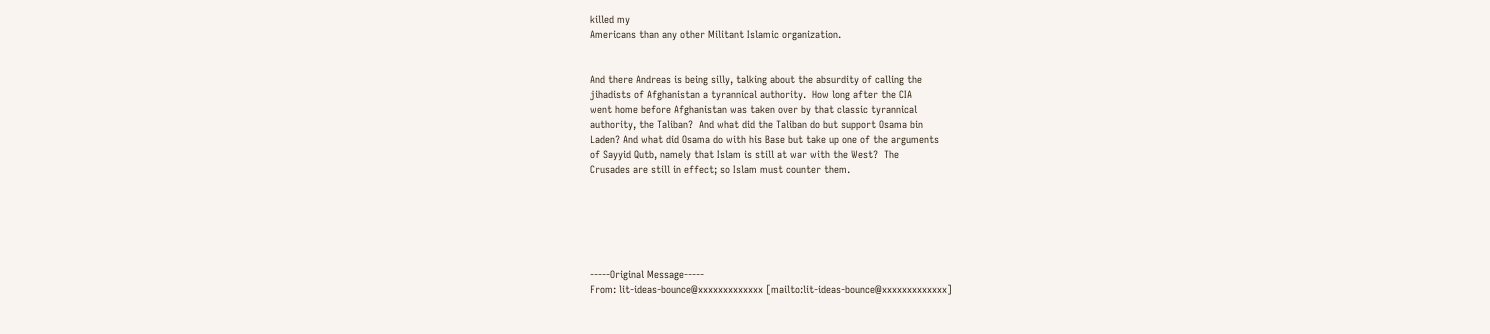killed my
Americans than any other Militant Islamic organization.


And there Andreas is being silly, talking about the absurdity of calling the
jihadists of Afghanistan a tyrannical authority.  How long after the CIA
went home before Afghanistan was taken over by that classic tyrannical
authority, the Taliban?  And what did the Taliban do but support Osama bin
Laden? And what did Osama do with his Base but take up one of the arguments
of Sayyid Qutb, namely that Islam is still at war with the West?  The
Crusades are still in effect; so Islam must counter them.






-----Original Message-----
From: lit-ideas-bounce@xxxxxxxxxxxxx [mailto:lit-ideas-bounce@xxxxxxxxxxxxx]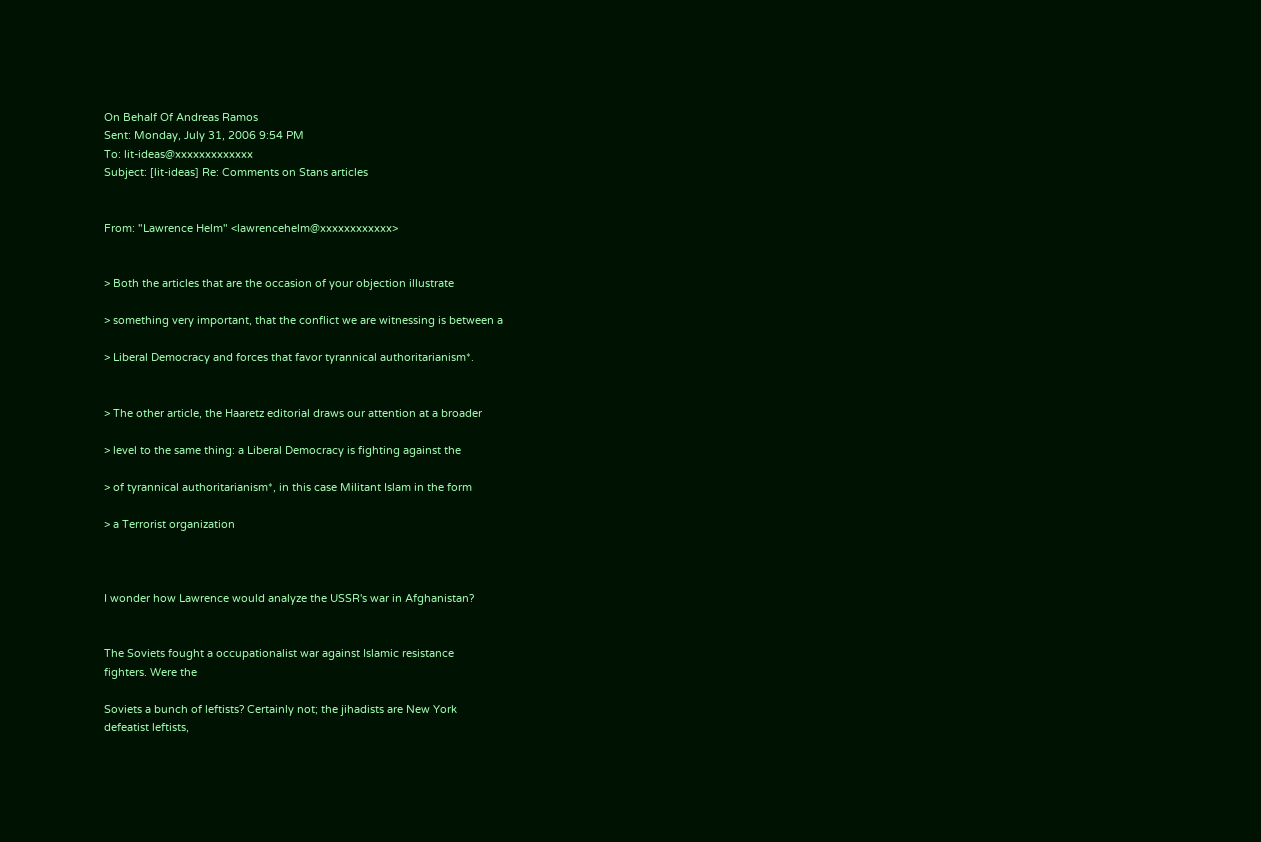On Behalf Of Andreas Ramos
Sent: Monday, July 31, 2006 9:54 PM
To: lit-ideas@xxxxxxxxxxxxx
Subject: [lit-ideas] Re: Comments on Stans articles


From: "Lawrence Helm" <lawrencehelm@xxxxxxxxxxxx>


> Both the articles that are the occasion of your objection illustrate

> something very important, that the conflict we are witnessing is between a

> Liberal Democracy and forces that favor tyrannical authoritarianism*.


> The other article, the Haaretz editorial draws our attention at a broader

> level to the same thing: a Liberal Democracy is fighting against the

> of tyrannical authoritarianism*, in this case Militant Islam in the form

> a Terrorist organization



I wonder how Lawrence would analyze the USSR's war in Afghanistan?


The Soviets fought a occupationalist war against Islamic resistance
fighters. Were the

Soviets a bunch of leftists? Certainly not; the jihadists are New York
defeatist leftists,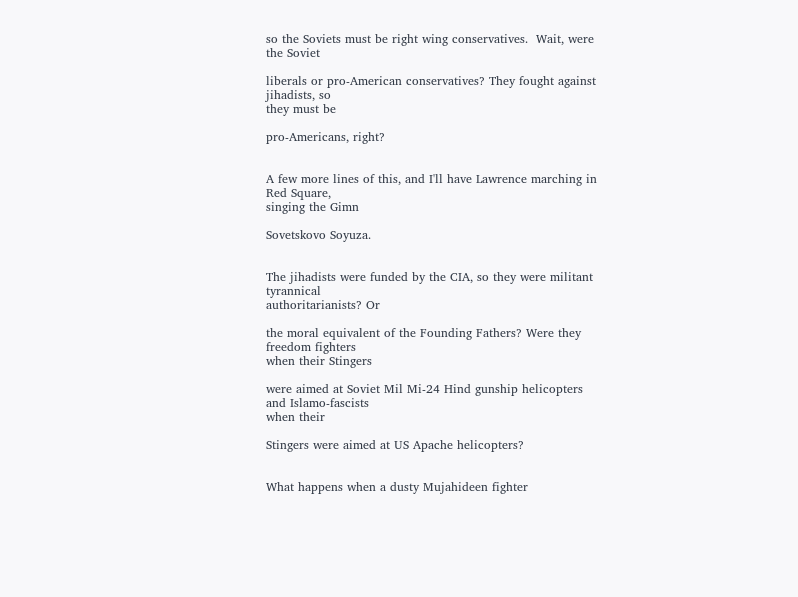so the Soviets must be right wing conservatives.  Wait, were the Soviet

liberals or pro-American conservatives? They fought against jihadists, so
they must be

pro-Americans, right?


A few more lines of this, and I'll have Lawrence marching in Red Square,
singing the Gimn

Sovetskovo Soyuza.


The jihadists were funded by the CIA, so they were militant tyrannical
authoritarianists? Or

the moral equivalent of the Founding Fathers? Were they freedom fighters
when their Stingers

were aimed at Soviet Mil Mi-24 Hind gunship helicopters and Islamo-fascists
when their

Stingers were aimed at US Apache helicopters?


What happens when a dusty Mujahideen fighter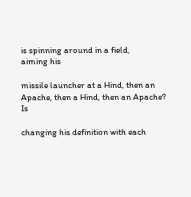is spinning around in a field,
aiming his

missile launcher at a Hind, then an Apache, then a Hind, then an Apache? Is

changing his definition with each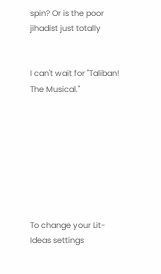spin? Or is the poor jihadist just totally


I can't wait for "Taliban! The Musical."








To change your Lit-Ideas settings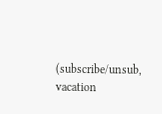(subscribe/unsub, vacation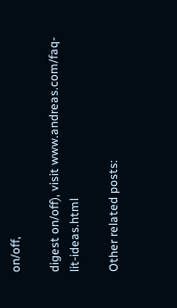on/off,

digest on/off), visit www.andreas.com/faq-lit-ideas.html

Other related posts: